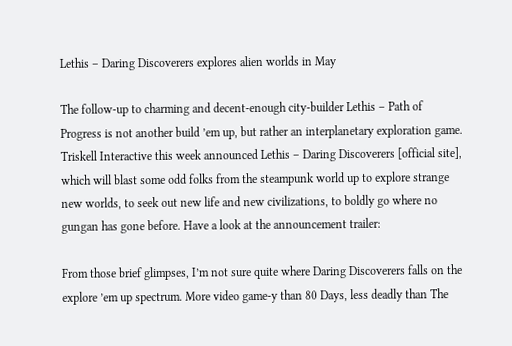Lethis – Daring Discoverers explores alien worlds in May

The follow-up to charming and decent-enough city-builder Lethis – Path of Progress is not another build ’em up, but rather an interplanetary exploration game. Triskell Interactive this week announced Lethis – Daring Discoverers [official site], which will blast some odd folks from the steampunk world up to explore strange new worlds, to seek out new life and new civilizations, to boldly go where no gungan has gone before. Have a look at the announcement trailer:

From those brief glimpses, I’m not sure quite where Daring Discoverers falls on the explore ’em up spectrum. More video game-y than 80 Days, less deadly than The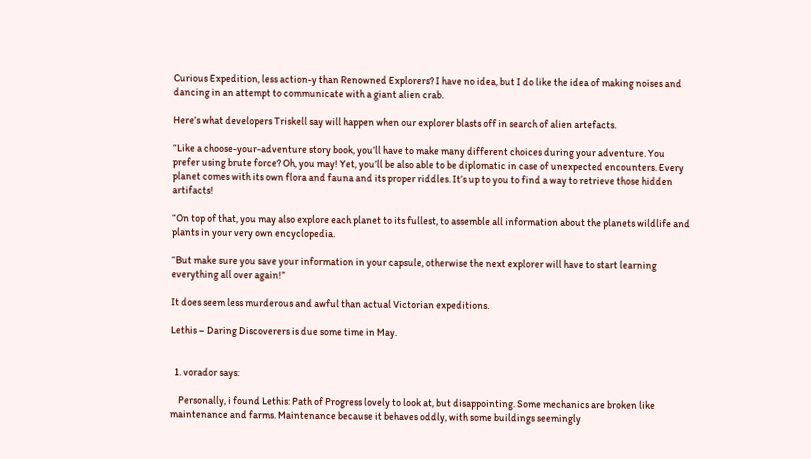Curious Expedition, less action-y than Renowned Explorers? I have no idea, but I do like the idea of making noises and dancing in an attempt to communicate with a giant alien crab.

Here’s what developers Triskell say will happen when our explorer blasts off in search of alien artefacts.

“Like a choose-your-adventure story book, you’ll have to make many different choices during your adventure. You prefer using brute force? Oh, you may! Yet, you’ll be also able to be diplomatic in case of unexpected encounters. Every planet comes with its own flora and fauna and its proper riddles. It’s up to you to find a way to retrieve those hidden artifacts!

“On top of that, you may also explore each planet to its fullest, to assemble all information about the planets wildlife and plants in your very own encyclopedia.

“But make sure you save your information in your capsule, otherwise the next explorer will have to start learning everything all over again!”

It does seem less murderous and awful than actual Victorian expeditions.

Lethis – Daring Discoverers is due some time in May.


  1. vorador says:

    Personally, i found Lethis: Path of Progress lovely to look at, but disappointing. Some mechanics are broken like maintenance and farms. Maintenance because it behaves oddly, with some buildings seemingly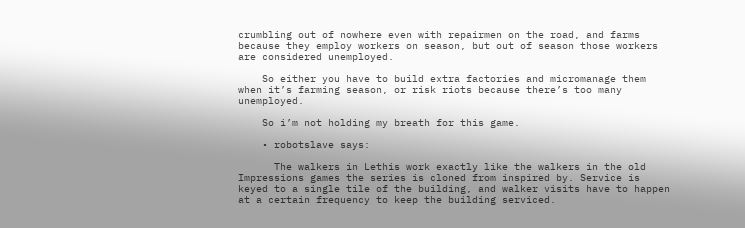crumbling out of nowhere even with repairmen on the road, and farms because they employ workers on season, but out of season those workers are considered unemployed.

    So either you have to build extra factories and micromanage them when it’s farming season, or risk riots because there’s too many unemployed.

    So i’m not holding my breath for this game.

    • robotslave says:

      The walkers in Lethis work exactly like the walkers in the old Impressions games the series is cloned from inspired by. Service is keyed to a single tile of the building, and walker visits have to happen at a certain frequency to keep the building serviced.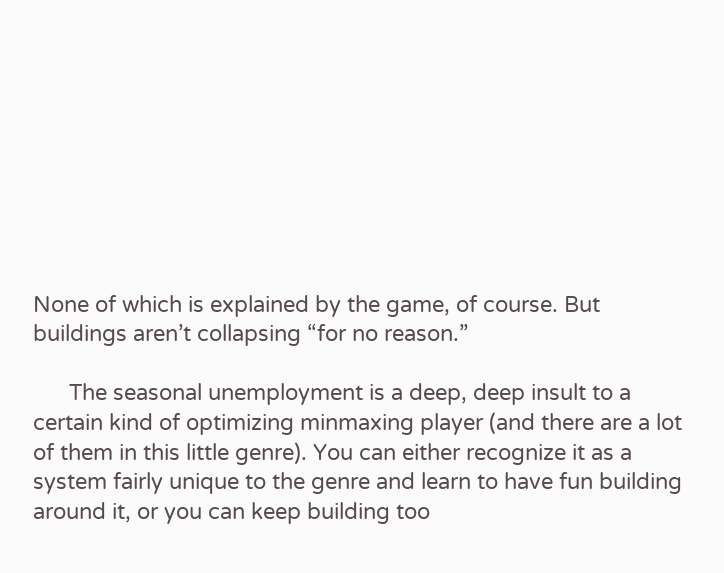None of which is explained by the game, of course. But buildings aren’t collapsing “for no reason.”

      The seasonal unemployment is a deep, deep insult to a certain kind of optimizing minmaxing player (and there are a lot of them in this little genre). You can either recognize it as a system fairly unique to the genre and learn to have fun building around it, or you can keep building too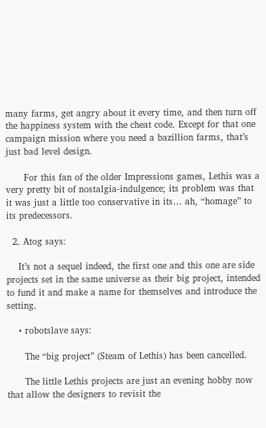many farms, get angry about it every time, and then turn off the happiness system with the cheat code. Except for that one campaign mission where you need a bazillion farms, that’s just bad level design.

      For this fan of the older Impressions games, Lethis was a very pretty bit of nostalgia-indulgence; its problem was that it was just a little too conservative in its… ah, “homage” to its predecessors.

  2. Atog says:

    It’s not a sequel indeed, the first one and this one are side projects set in the same universe as their big project, intended to fund it and make a name for themselves and introduce the setting.

    • robotslave says:

      The “big project” (Steam of Lethis) has been cancelled.

      The little Lethis projects are just an evening hobby now that allow the designers to revisit the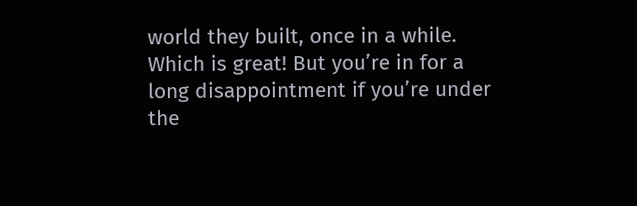world they built, once in a while. Which is great! But you’re in for a long disappointment if you’re under the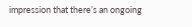impression that there’s an ongoing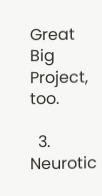Great Big Project, too.

  3. Neurotic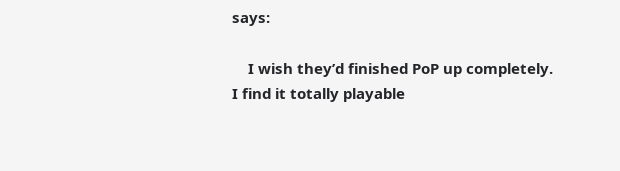says:

    I wish they’d finished PoP up completely. I find it totally playable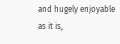and hugely enjoyable as it is,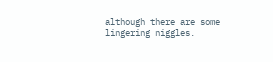although there are some lingering niggles.